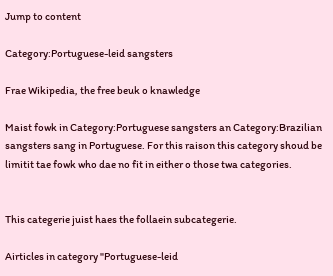Jump to content

Category:Portuguese-leid sangsters

Frae Wikipedia, the free beuk o knawledge

Maist fowk in Category:Portuguese sangsters an Category:Brazilian sangsters sang in Portuguese. For this raison this category shoud be limitit tae fowk who dae no fit in either o those twa categories.


This categerie juist haes the follaein subcategerie.

Airticles in category "Portuguese-leid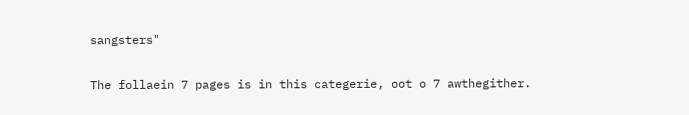sangsters"

The follaein 7 pages is in this categerie, oot o 7 awthegither.